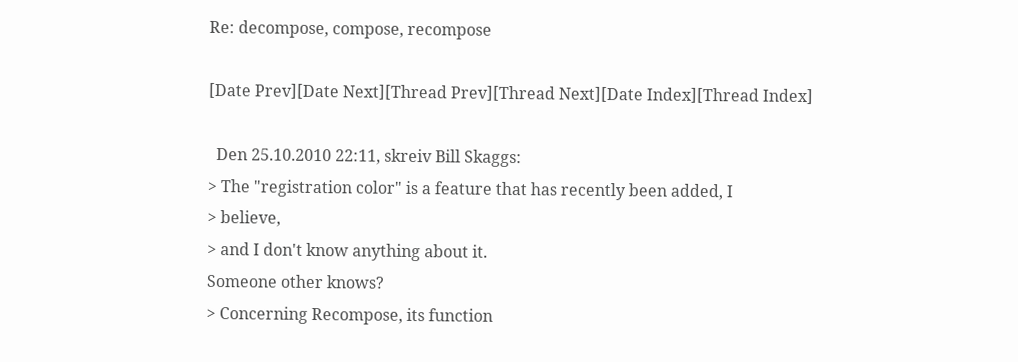Re: decompose, compose, recompose

[Date Prev][Date Next][Thread Prev][Thread Next][Date Index][Thread Index]

  Den 25.10.2010 22:11, skreiv Bill Skaggs:
> The "registration color" is a feature that has recently been added, I
> believe,
> and I don't know anything about it.
Someone other knows?
> Concerning Recompose, its function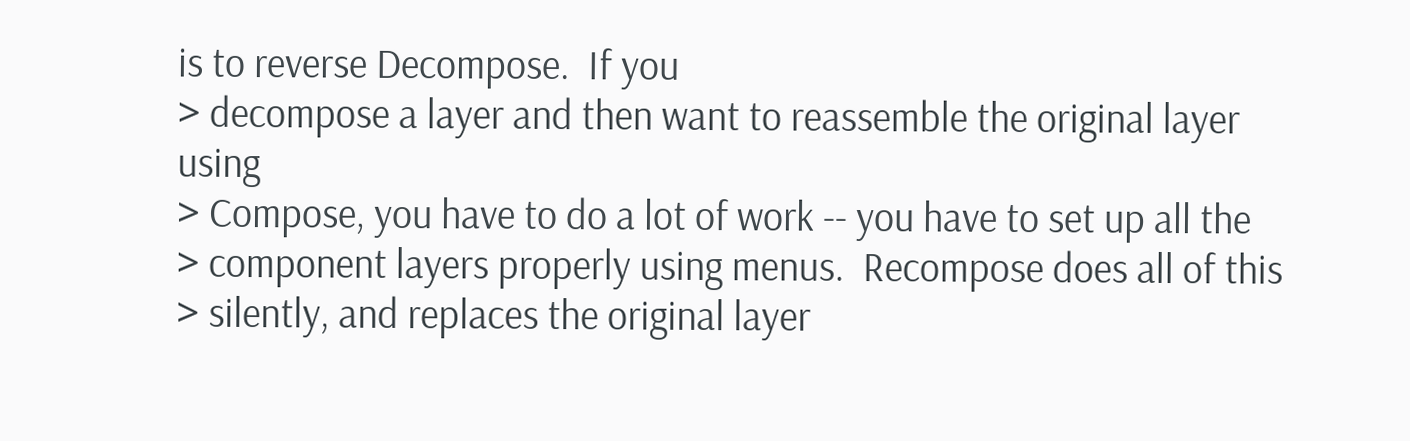is to reverse Decompose.  If you
> decompose a layer and then want to reassemble the original layer using
> Compose, you have to do a lot of work -- you have to set up all the
> component layers properly using menus.  Recompose does all of this
> silently, and replaces the original layer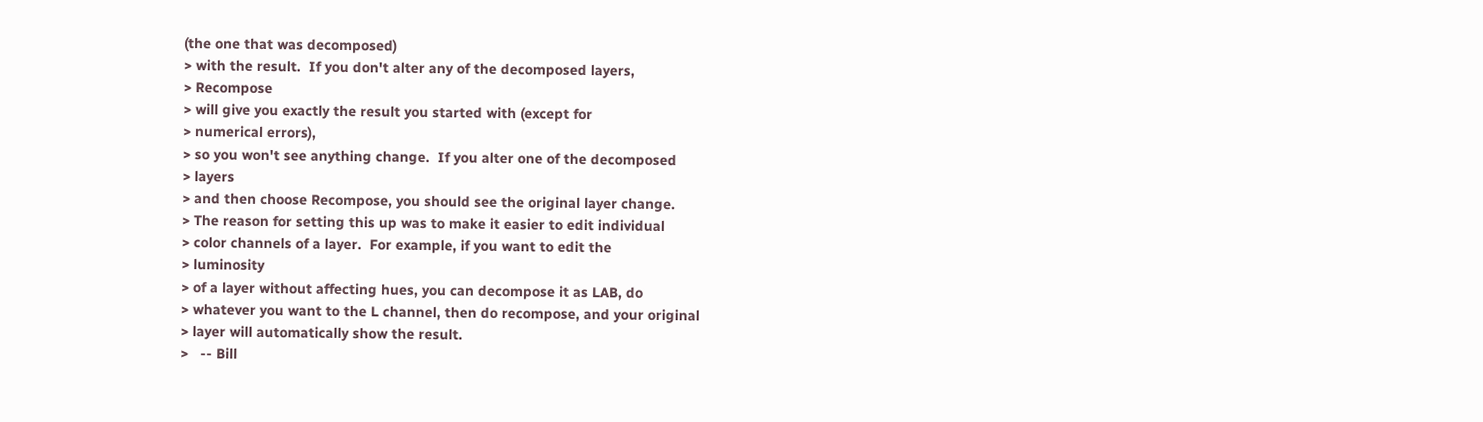(the one that was decomposed)
> with the result.  If you don't alter any of the decomposed layers,
> Recompose
> will give you exactly the result you started with (except for
> numerical errors),
> so you won't see anything change.  If you alter one of the decomposed
> layers
> and then choose Recompose, you should see the original layer change.
> The reason for setting this up was to make it easier to edit individual
> color channels of a layer.  For example, if you want to edit the
> luminosity
> of a layer without affecting hues, you can decompose it as LAB, do
> whatever you want to the L channel, then do recompose, and your original
> layer will automatically show the result.
>   -- Bill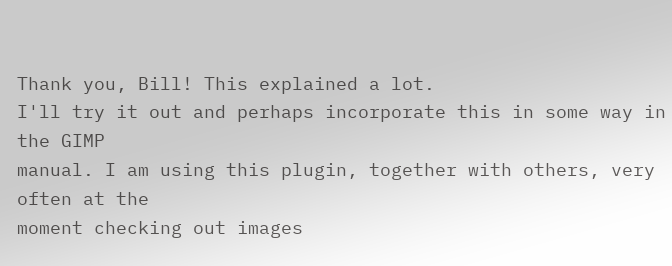Thank you, Bill! This explained a lot.
I'll try it out and perhaps incorporate this in some way in the GIMP
manual. I am using this plugin, together with others, very often at the
moment checking out images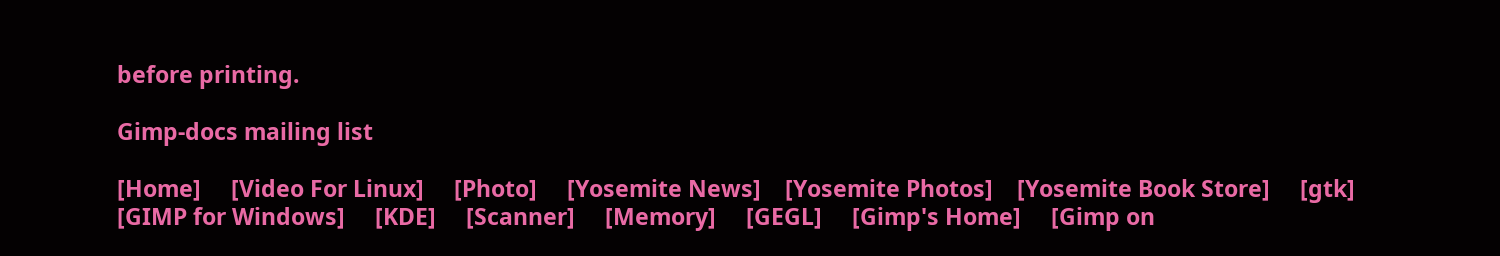before printing.

Gimp-docs mailing list

[Home]     [Video For Linux]     [Photo]     [Yosemite News]    [Yosemite Photos]    [Yosemite Book Store]     [gtk]     [GIMP for Windows]     [KDE]     [Scanner]     [Memory]     [GEGL]     [Gimp's Home]     [Gimp on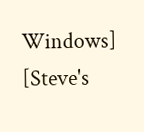Windows]     [Steve's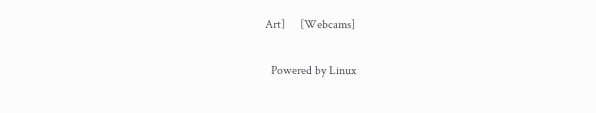Art]     [Webcams]

  Powered by Linux